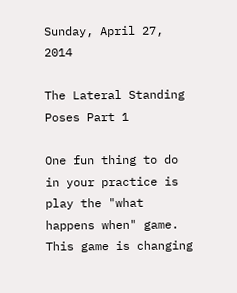Sunday, April 27, 2014

The Lateral Standing Poses Part 1

One fun thing to do in your practice is play the "what happens when" game.   This game is changing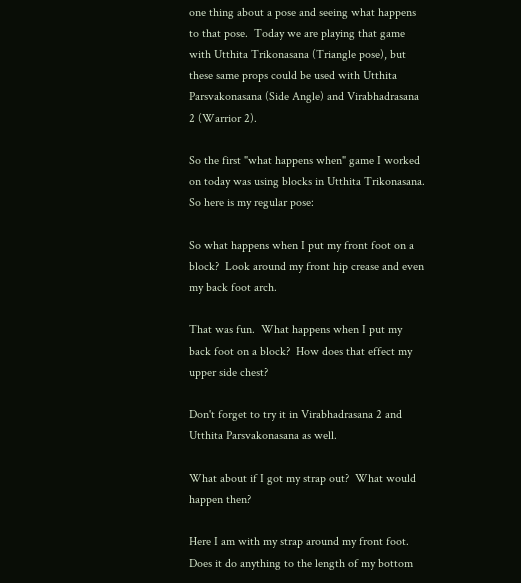one thing about a pose and seeing what happens to that pose.  Today we are playing that game with Utthita Trikonasana (Triangle pose), but these same props could be used with Utthita Parsvakonasana (Side Angle) and Virabhadrasana 2 (Warrior 2).

So the first "what happens when" game I worked on today was using blocks in Utthita Trikonasana.  So here is my regular pose:

So what happens when I put my front foot on a block?  Look around my front hip crease and even my back foot arch.

That was fun.  What happens when I put my back foot on a block?  How does that effect my upper side chest?

Don't forget to try it in Virabhadrasana 2 and Utthita Parsvakonasana as well.

What about if I got my strap out?  What would happen then?

Here I am with my strap around my front foot.  Does it do anything to the length of my bottom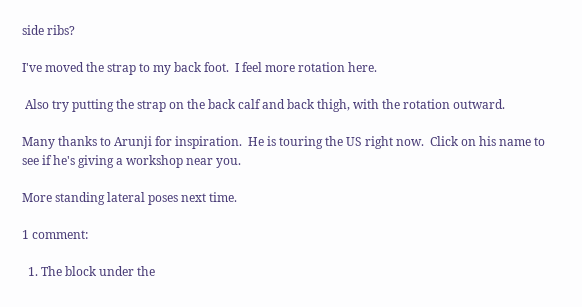side ribs?

I've moved the strap to my back foot.  I feel more rotation here.

 Also try putting the strap on the back calf and back thigh, with the rotation outward.

Many thanks to Arunji for inspiration.  He is touring the US right now.  Click on his name to see if he's giving a workshop near you.

More standing lateral poses next time.

1 comment:

  1. The block under the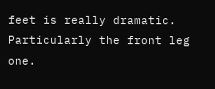feet is really dramatic. Particularly the front leg one.